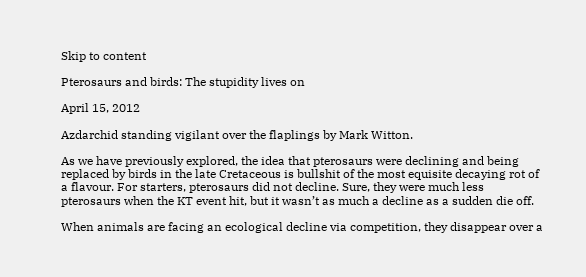Skip to content

Pterosaurs and birds: The stupidity lives on

April 15, 2012

Azdarchid standing vigilant over the flaplings by Mark Witton.

As we have previously explored, the idea that pterosaurs were declining and being replaced by birds in the late Cretaceous is bullshit of the most equisite decaying rot of a flavour. For starters, pterosaurs did not decline. Sure, they were much less pterosaurs when the KT event hit, but it wasn’t as much a decline as a sudden die off.

When animals are facing an ecological decline via competition, they disappear over a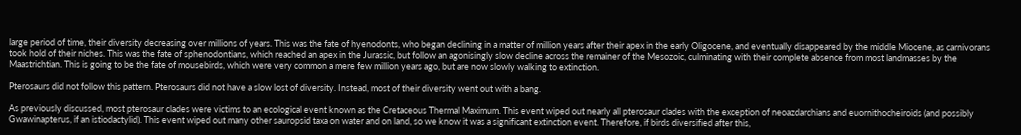large period of time, their diversity decreasing over millions of years. This was the fate of hyenodonts, who began declining in a matter of million years after their apex in the early Oligocene, and eventually disappeared by the middle Miocene, as carnivorans took hold of their niches. This was the fate of sphenodontians, which reached an apex in the Jurassic, but follow an agonisingly slow decline across the remainer of the Mesozoic, culminating with their complete absence from most landmasses by the Maastrichtian. This is going to be the fate of mousebirds, which were very common a mere few million years ago, but are now slowly walking to extinction.

Pterosaurs did not follow this pattern. Pterosaurs did not have a slow lost of diversity. Instead, most of their diversity went out with a bang.

As previously discussed, most pterosaur clades were victims to an ecological event known as the Cretaceous Thermal Maximum. This event wiped out nearly all pterosaur clades with the exception of neoazdarchians and euornithocheiroids (and possibly Gwawinapterus, if an istiodactylid). This event wiped out many other sauropsid taxa on water and on land, so we know it was a significant extinction event. Therefore, if birds diversified after this,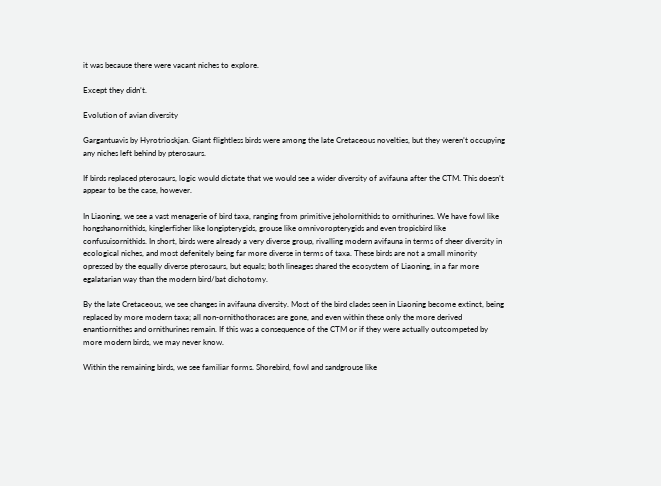it was because there were vacant niches to explore.

Except they didn’t.

Evolution of avian diversity

Gargantuavis by Hyrotrioskjan. Giant flightless birds were among the late Cretaceous novelties, but they weren’t occupying any niches left behind by pterosaurs.

If birds replaced pterosaurs, logic would dictate that we would see a wider diversity of avifauna after the CTM. This doesn’t appear to be the case, however.

In Liaoning, we see a vast menagerie of bird taxa, ranging from primitive jeholornithids to ornithurines. We have fowl like hongshanornithids, kinglerfisher like longipterygids, grouse like omnivoropterygids and even tropicbird like confusuisornithids. In short, birds were already a very diverse group, rivalling modern avifauna in terms of sheer diversity in ecological niches, and most defenitely being far more diverse in terms of taxa. These birds are not a small minority opressed by the equally diverse pterosaurs, but equals; both lineages shared the ecosystem of Liaoning, in a far more egalatarian way than the modern bird/bat dichotomy.

By the late Cretaceous, we see changes in avifauna diversity. Most of the bird clades seen in Liaoning become extinct, being replaced by more modern taxa; all non-ornithothoraces are gone, and even within these only the more derived enantiornithes and ornithurines remain. If this was a consequence of the CTM or if they were actually outcompeted by more modern birds, we may never know.

Within the remaining birds, we see familiar forms. Shorebird, fowl and sandgrouse like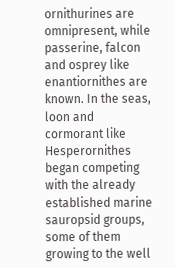ornithurines are omnipresent, while passerine, falcon and osprey like enantiornithes are known. In the seas, loon and cormorant like Hesperornithes began competing with the already established marine sauropsid groups, some of them growing to the well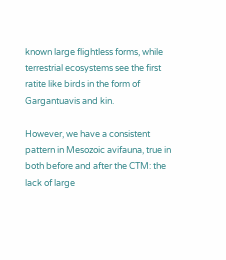known large flightless forms, while terrestrial ecosystems see the first ratite like birds in the form of Gargantuavis and kin.

However, we have a consistent pattern in Mesozoic avifauna, true in both before and after the CTM: the lack of large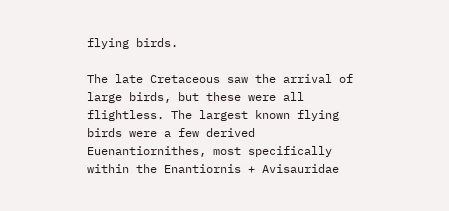flying birds.

The late Cretaceous saw the arrival of large birds, but these were all flightless. The largest known flying birds were a few derived Euenantiornithes, most specifically within the Enantiornis + Avisauridae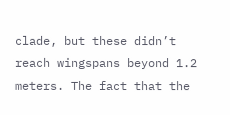clade, but these didn’t reach wingspans beyond 1.2 meters. The fact that the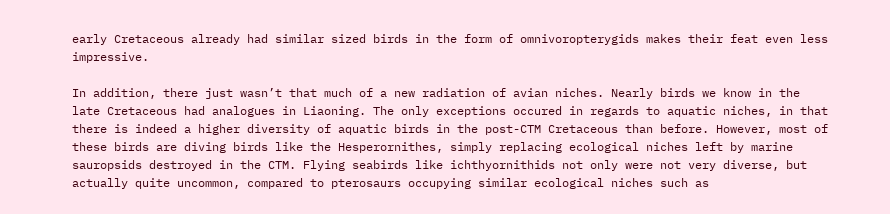early Cretaceous already had similar sized birds in the form of omnivoropterygids makes their feat even less impressive.

In addition, there just wasn’t that much of a new radiation of avian niches. Nearly birds we know in the late Cretaceous had analogues in Liaoning. The only exceptions occured in regards to aquatic niches, in that there is indeed a higher diversity of aquatic birds in the post-CTM Cretaceous than before. However, most of these birds are diving birds like the Hesperornithes, simply replacing ecological niches left by marine sauropsids destroyed in the CTM. Flying seabirds like ichthyornithids not only were not very diverse, but actually quite uncommon, compared to pterosaurs occupying similar ecological niches such as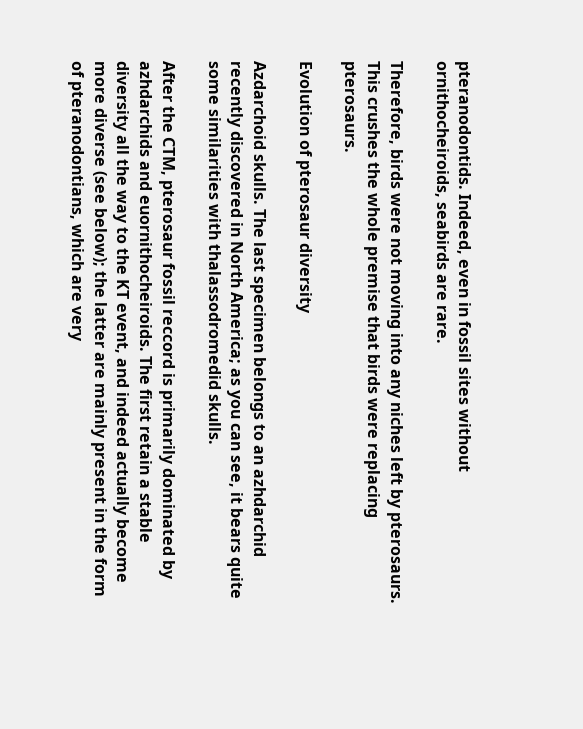pteranodontids. Indeed, even in fossil sites without ornithocheiroids, seabirds are rare.

Therefore, birds were not moving into any niches left by pterosaurs. This crushes the whole premise that birds were replacing pterosaurs.

Evolution of pterosaur diversity

Azdarchoid skulls. The last specimen belongs to an azhdarchid recently discovered in North America; as you can see, it bears quite some similarities with thalassodromedid skulls.

After the CTM, pterosaur fossil reccord is primarily dominated by azhdarchids and euornithocheiroids. The first retain a stable diversity all the way to the KT event, and indeed actually become more diverse (see below); the latter are mainly present in the form of pteranodontians, which are very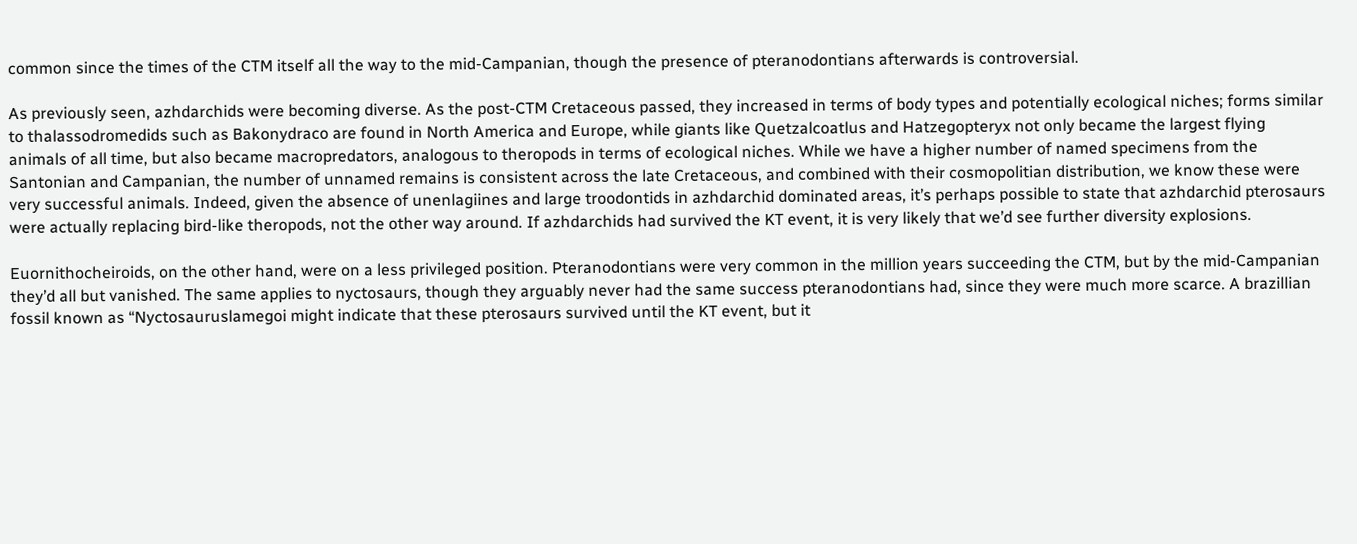common since the times of the CTM itself all the way to the mid-Campanian, though the presence of pteranodontians afterwards is controversial.

As previously seen, azhdarchids were becoming diverse. As the post-CTM Cretaceous passed, they increased in terms of body types and potentially ecological niches; forms similar to thalassodromedids such as Bakonydraco are found in North America and Europe, while giants like Quetzalcoatlus and Hatzegopteryx not only became the largest flying animals of all time, but also became macropredators, analogous to theropods in terms of ecological niches. While we have a higher number of named specimens from the Santonian and Campanian, the number of unnamed remains is consistent across the late Cretaceous, and combined with their cosmopolitian distribution, we know these were very successful animals. Indeed, given the absence of unenlagiines and large troodontids in azhdarchid dominated areas, it’s perhaps possible to state that azhdarchid pterosaurs were actually replacing bird-like theropods, not the other way around. If azhdarchids had survived the KT event, it is very likely that we’d see further diversity explosions.

Euornithocheiroids, on the other hand, were on a less privileged position. Pteranodontians were very common in the million years succeeding the CTM, but by the mid-Campanian they’d all but vanished. The same applies to nyctosaurs, though they arguably never had the same success pteranodontians had, since they were much more scarce. A brazillian fossil known as “Nyctosauruslamegoi might indicate that these pterosaurs survived until the KT event, but it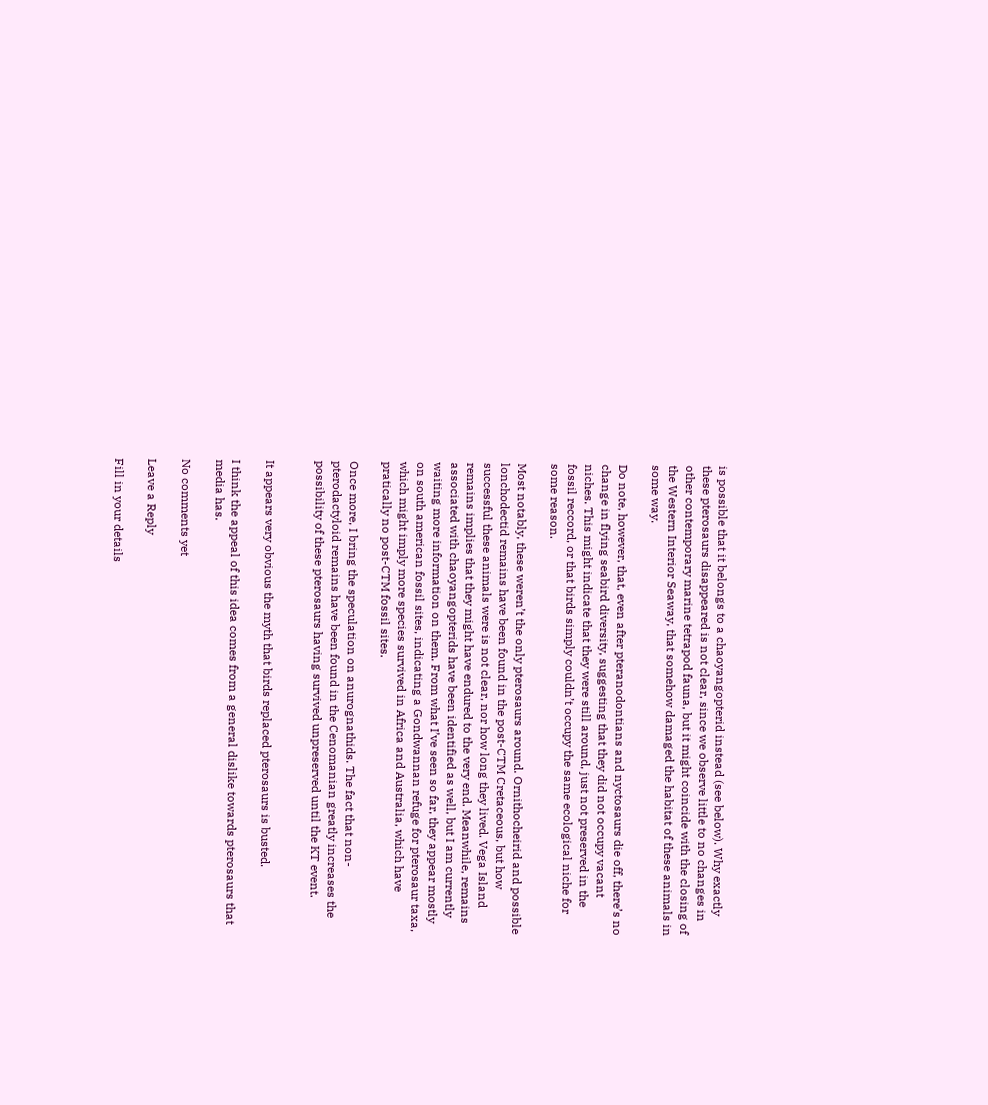is possible that it belongs to a chaoyangopterid instead (see below). Why exactly these pterosaurs disappeared is not clear, since we observe little to no changes in other contemporary marine tetrapod fauna, but it might coincide with the closing of the Western Interior Seaway, that somehow damaged the habitat of these animals in some way.

Do note, however, that, even after pteranodontians and nyctosaurs die off, there’s no change in flying seabird diversity, suggesting that they did not occupy vacant niches. This might indicate that they were still around, just not preserved in the fossil reccord, or that birds simply couldn’t occupy the same ecological niche for some reason.

Most notably, these weren’t the only pterosaurs around. Ornithocheirid and possible lonchodectid remains have been found in the post-CTM Cretaceous, but how successful these animals were is not clear, nor how long they lived. Vega Island remains implies that they might have endured to the very end. Meanwhile, remains associated with chaoyangopterids have been identified as well, but I am currently waiting more information on them. From what I’ve seen so far, they appear mostly on south american fossil sites, indicating a Gondwannan refuge for pterosaur taxa, which might imply more species survived in Africa and Australia, which have pratically no post-CTM fossil sites.

Once more, I bring the speculation on anurognathids. The fact that non-pterodactyloid remains have been found in the Cenomanian greatly increases the possibility of these pterosaurs having survived unpreserved until the KT event.


It appears very obvious the myth that birds replaced pterosaurs is busted.

I think the appeal of this idea comes from a general dislike towards pterosaurs that media has.

No comments yet

Leave a Reply

Fill in your details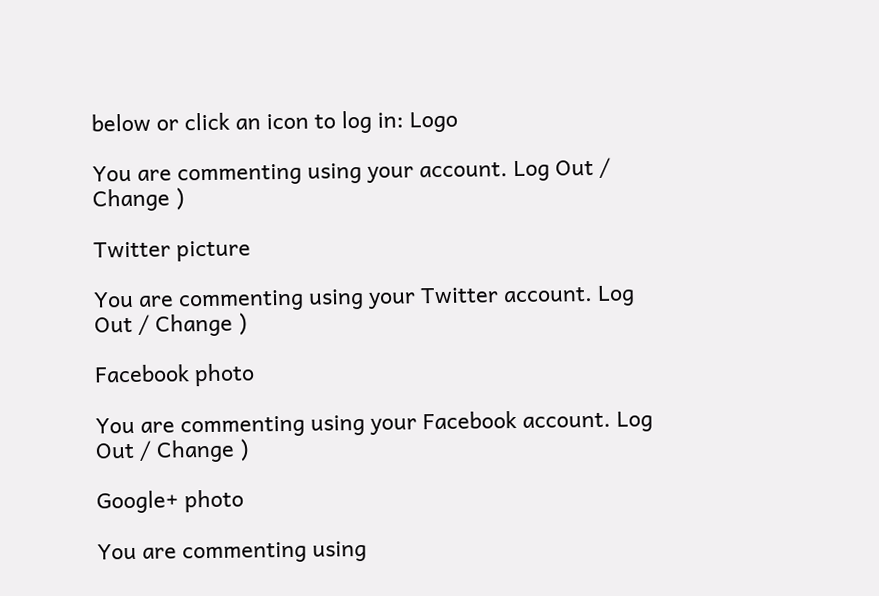below or click an icon to log in: Logo

You are commenting using your account. Log Out / Change )

Twitter picture

You are commenting using your Twitter account. Log Out / Change )

Facebook photo

You are commenting using your Facebook account. Log Out / Change )

Google+ photo

You are commenting using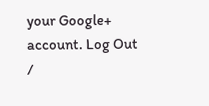your Google+ account. Log Out /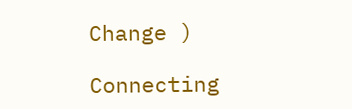Change )

Connecting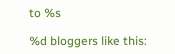to %s

%d bloggers like this: